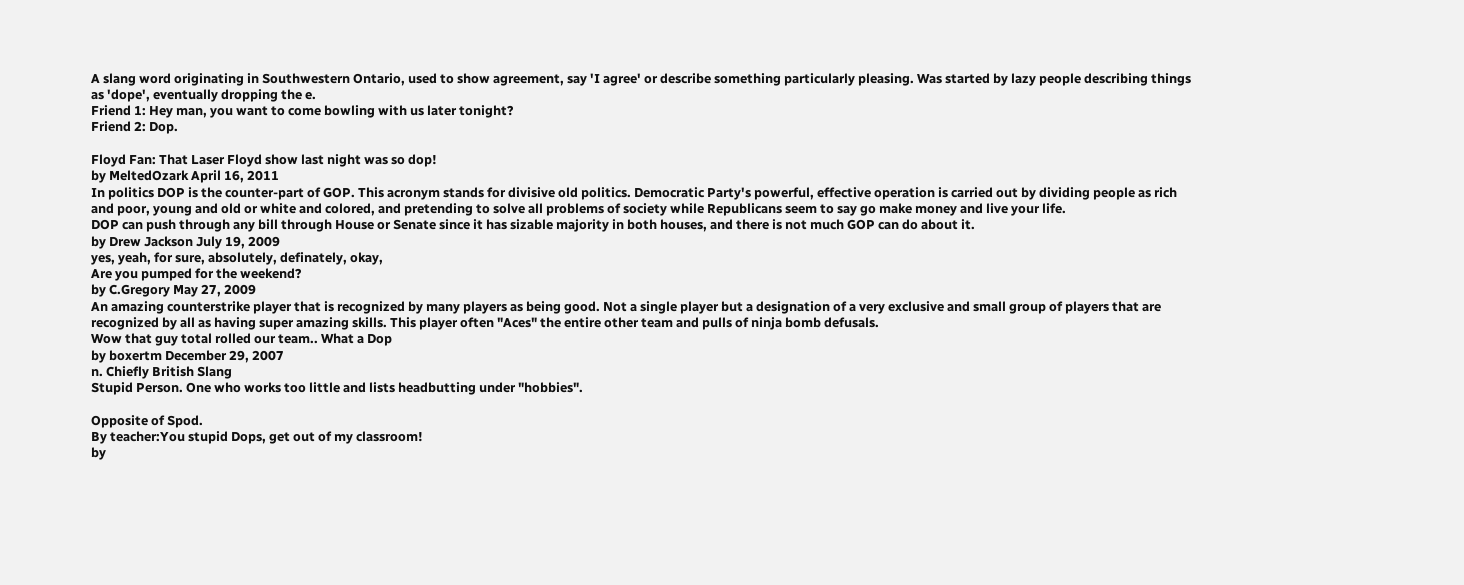A slang word originating in Southwestern Ontario, used to show agreement, say 'I agree' or describe something particularly pleasing. Was started by lazy people describing things as 'dope', eventually dropping the e.
Friend 1: Hey man, you want to come bowling with us later tonight?
Friend 2: Dop.

Floyd Fan: That Laser Floyd show last night was so dop!
by MeltedOzark April 16, 2011
In politics DOP is the counter-part of GOP. This acronym stands for divisive old politics. Democratic Party's powerful, effective operation is carried out by dividing people as rich and poor, young and old or white and colored, and pretending to solve all problems of society while Republicans seem to say go make money and live your life.
DOP can push through any bill through House or Senate since it has sizable majority in both houses, and there is not much GOP can do about it.
by Drew Jackson July 19, 2009
yes, yeah, for sure, absolutely, definately, okay,
Are you pumped for the weekend?
by C.Gregory May 27, 2009
An amazing counterstrike player that is recognized by many players as being good. Not a single player but a designation of a very exclusive and small group of players that are recognized by all as having super amazing skills. This player often "Aces" the entire other team and pulls of ninja bomb defusals.
Wow that guy total rolled our team.. What a Dop
by boxertm December 29, 2007
n. Chiefly British Slang
Stupid Person. One who works too little and lists headbutting under "hobbies".

Opposite of Spod.
By teacher:You stupid Dops, get out of my classroom!
by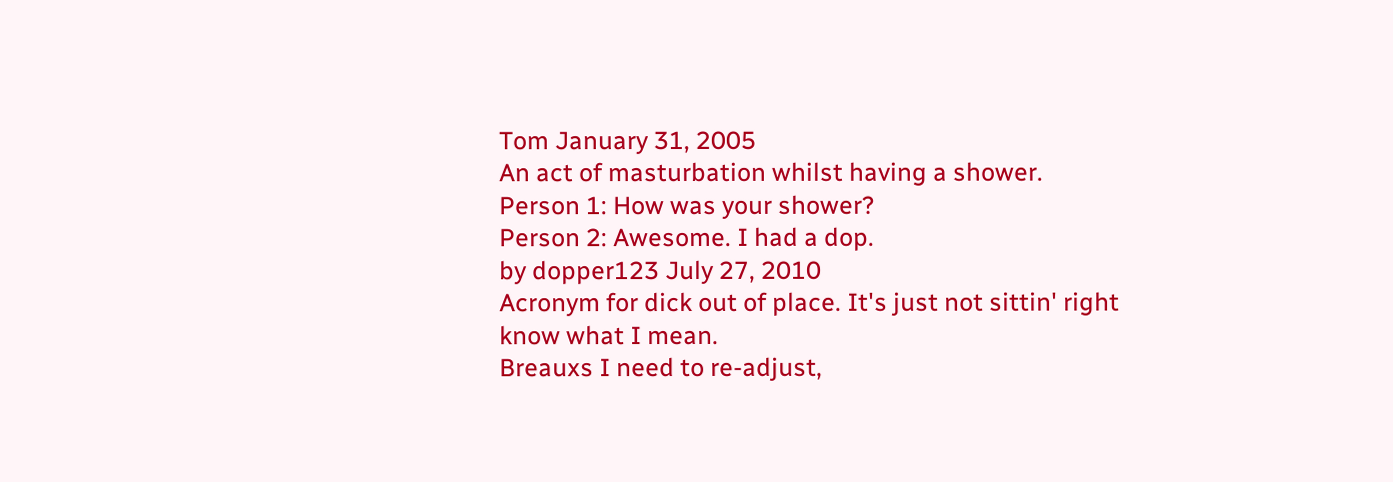Tom January 31, 2005
An act of masturbation whilst having a shower.
Person 1: How was your shower?
Person 2: Awesome. I had a dop.
by dopper123 July 27, 2010
Acronym for dick out of place. It's just not sittin' right know what I mean.
Breauxs I need to re-adjust,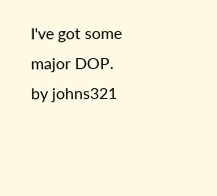I've got some major DOP.
by johns321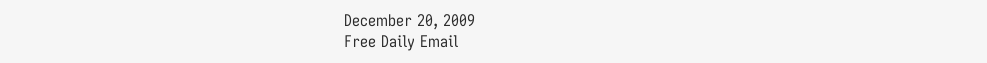December 20, 2009
Free Daily Email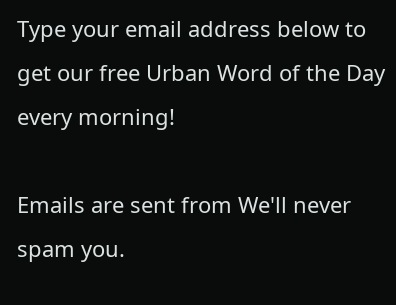Type your email address below to get our free Urban Word of the Day every morning!

Emails are sent from We'll never spam you.